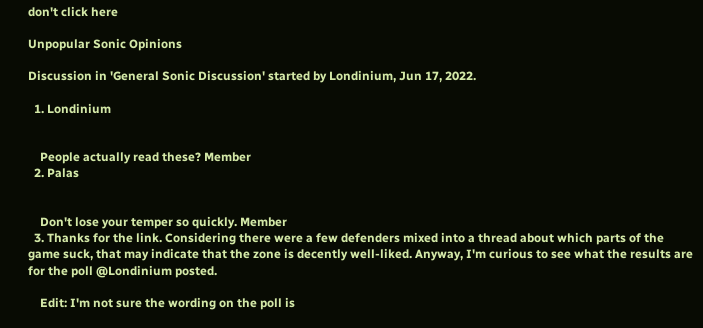don't click here

Unpopular Sonic Opinions

Discussion in 'General Sonic Discussion' started by Londinium, Jun 17, 2022.

  1. Londinium


    People actually read these? Member
  2. Palas


    Don't lose your temper so quickly. Member
  3. Thanks for the link. Considering there were a few defenders mixed into a thread about which parts of the game suck, that may indicate that the zone is decently well-liked. Anyway, I'm curious to see what the results are for the poll @Londinium posted.

    Edit: I'm not sure the wording on the poll is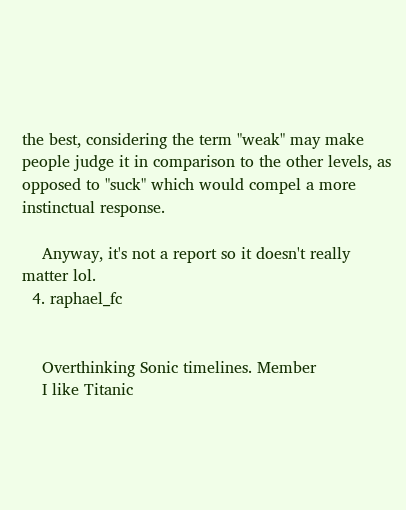the best, considering the term "weak" may make people judge it in comparison to the other levels, as opposed to "suck" which would compel a more instinctual response.

    Anyway, it's not a report so it doesn't really matter lol.
  4. raphael_fc


    Overthinking Sonic timelines. Member
    I like Titanic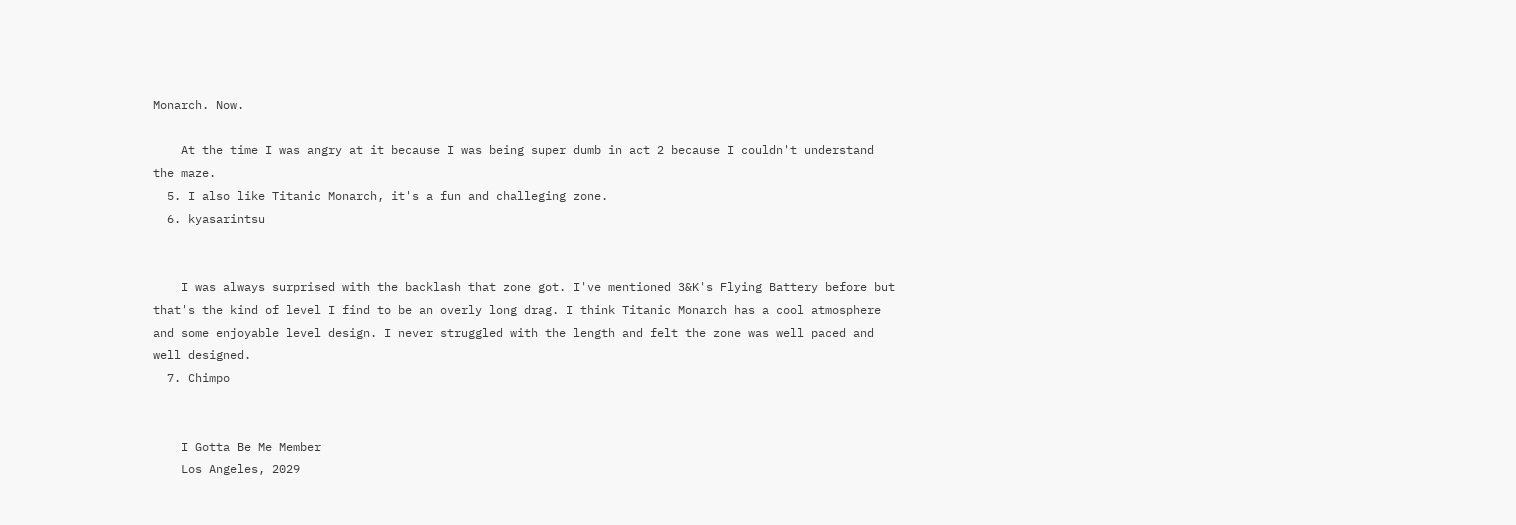Monarch. Now.

    At the time I was angry at it because I was being super dumb in act 2 because I couldn't understand the maze.
  5. I also like Titanic Monarch, it's a fun and challeging zone.
  6. kyasarintsu


    I was always surprised with the backlash that zone got. I've mentioned 3&K's Flying Battery before but that's the kind of level I find to be an overly long drag. I think Titanic Monarch has a cool atmosphere and some enjoyable level design. I never struggled with the length and felt the zone was well paced and well designed.
  7. Chimpo


    I Gotta Be Me Member
    Los Angeles, 2029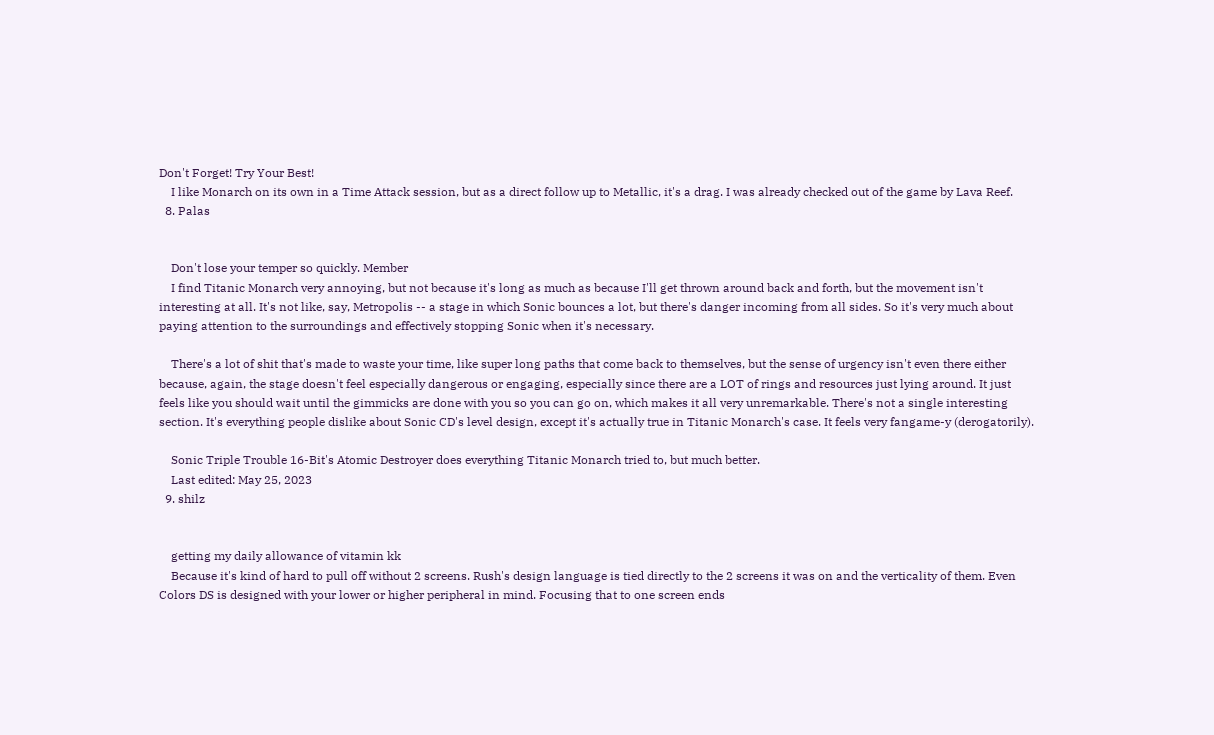Don't Forget! Try Your Best!
    I like Monarch on its own in a Time Attack session, but as a direct follow up to Metallic, it's a drag. I was already checked out of the game by Lava Reef.
  8. Palas


    Don't lose your temper so quickly. Member
    I find Titanic Monarch very annoying, but not because it's long as much as because I'll get thrown around back and forth, but the movement isn't interesting at all. It's not like, say, Metropolis -- a stage in which Sonic bounces a lot, but there's danger incoming from all sides. So it's very much about paying attention to the surroundings and effectively stopping Sonic when it's necessary.

    There's a lot of shit that's made to waste your time, like super long paths that come back to themselves, but the sense of urgency isn't even there either because, again, the stage doesn't feel especially dangerous or engaging, especially since there are a LOT of rings and resources just lying around. It just feels like you should wait until the gimmicks are done with you so you can go on, which makes it all very unremarkable. There's not a single interesting section. It's everything people dislike about Sonic CD's level design, except it's actually true in Titanic Monarch's case. It feels very fangame-y (derogatorily).

    Sonic Triple Trouble 16-Bit's Atomic Destroyer does everything Titanic Monarch tried to, but much better.
    Last edited: May 25, 2023
  9. shilz


    getting my daily allowance of vitamin kk
    Because it's kind of hard to pull off without 2 screens. Rush's design language is tied directly to the 2 screens it was on and the verticality of them. Even Colors DS is designed with your lower or higher peripheral in mind. Focusing that to one screen ends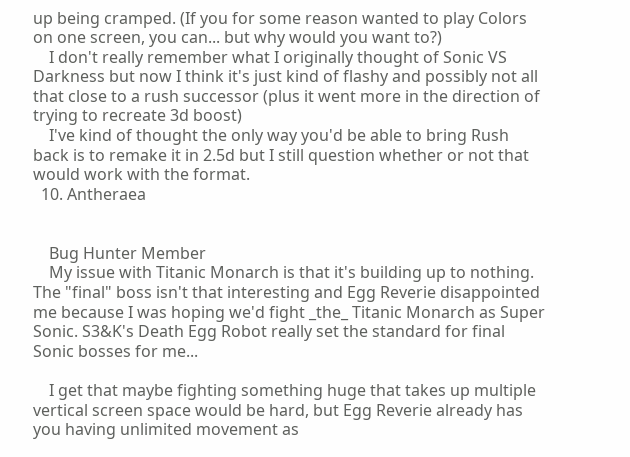up being cramped. (If you for some reason wanted to play Colors on one screen, you can... but why would you want to?)
    I don't really remember what I originally thought of Sonic VS Darkness but now I think it's just kind of flashy and possibly not all that close to a rush successor (plus it went more in the direction of trying to recreate 3d boost)
    I've kind of thought the only way you'd be able to bring Rush back is to remake it in 2.5d but I still question whether or not that would work with the format.
  10. Antheraea


    Bug Hunter Member
    My issue with Titanic Monarch is that it's building up to nothing. The "final" boss isn't that interesting and Egg Reverie disappointed me because I was hoping we'd fight _the_ Titanic Monarch as Super Sonic. S3&K's Death Egg Robot really set the standard for final Sonic bosses for me...

    I get that maybe fighting something huge that takes up multiple vertical screen space would be hard, but Egg Reverie already has you having unlimited movement as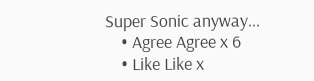Super Sonic anyway...
    • Agree Agree x 6
    • Like Like x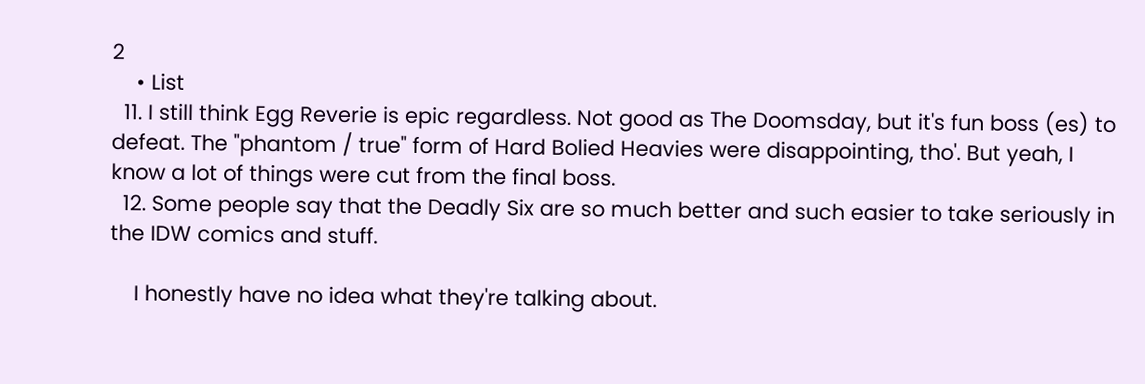2
    • List
  11. I still think Egg Reverie is epic regardless. Not good as The Doomsday, but it's fun boss (es) to defeat. The "phantom / true" form of Hard Bolied Heavies were disappointing, tho'. But yeah, I know a lot of things were cut from the final boss.
  12. Some people say that the Deadly Six are so much better and such easier to take seriously in the IDW comics and stuff.

    I honestly have no idea what they're talking about.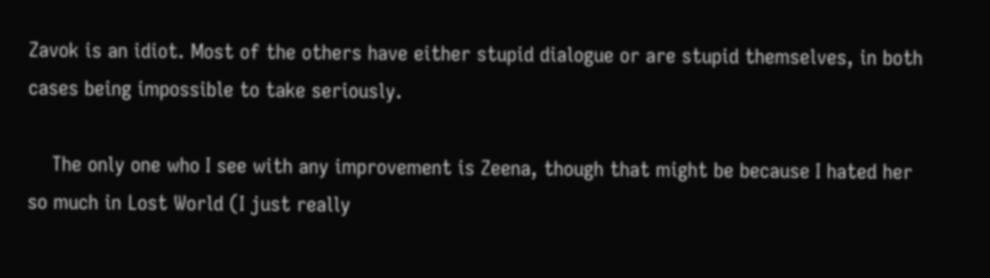Zavok is an idiot. Most of the others have either stupid dialogue or are stupid themselves, in both cases being impossible to take seriously.

    The only one who I see with any improvement is Zeena, though that might be because I hated her so much in Lost World (I just really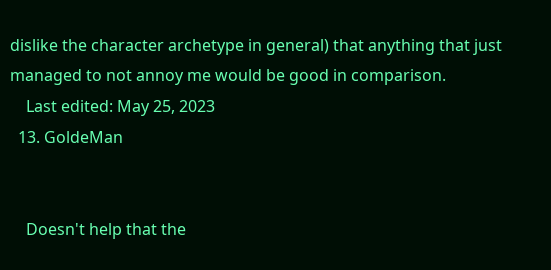dislike the character archetype in general) that anything that just managed to not annoy me would be good in comparison.
    Last edited: May 25, 2023
  13. GoldeMan


    Doesn't help that the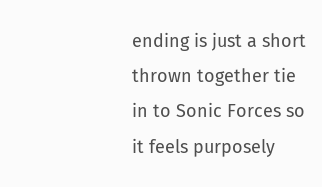ending is just a short thrown together tie in to Sonic Forces so it feels purposely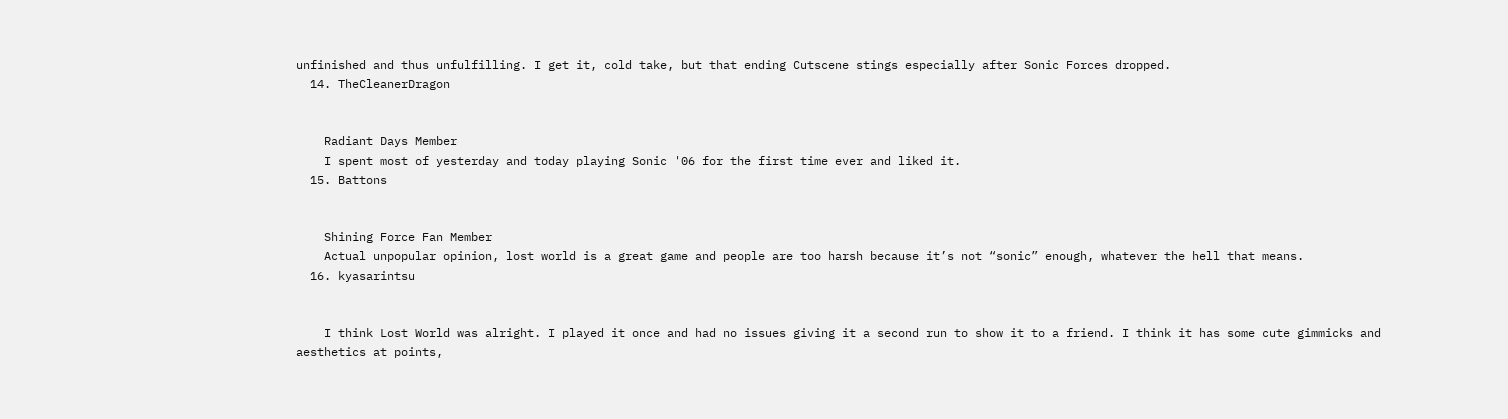unfinished and thus unfulfilling. I get it, cold take, but that ending Cutscene stings especially after Sonic Forces dropped.
  14. TheCleanerDragon


    Radiant Days Member
    I spent most of yesterday and today playing Sonic '06 for the first time ever and liked it.
  15. Battons


    Shining Force Fan Member
    Actual unpopular opinion, lost world is a great game and people are too harsh because it’s not “sonic” enough, whatever the hell that means.
  16. kyasarintsu


    I think Lost World was alright. I played it once and had no issues giving it a second run to show it to a friend. I think it has some cute gimmicks and aesthetics at points,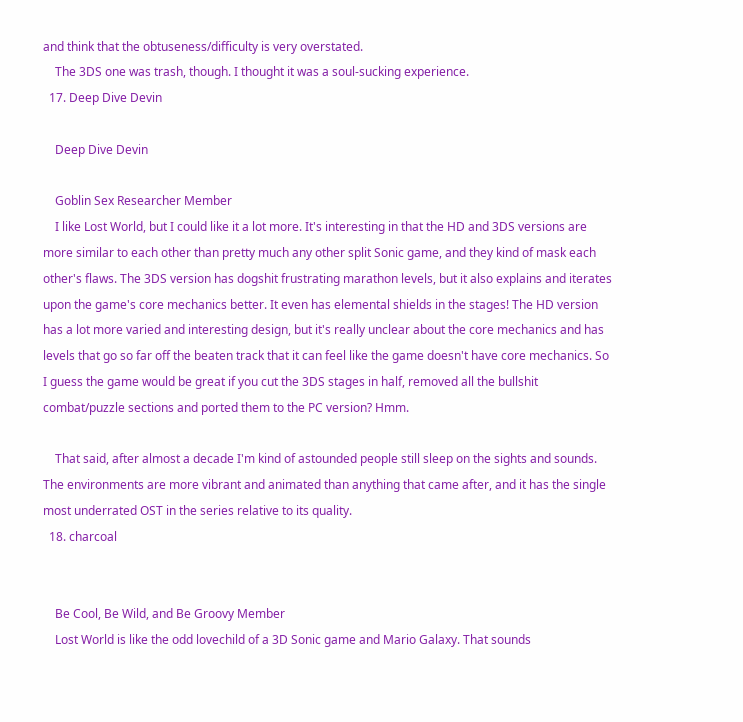and think that the obtuseness/difficulty is very overstated.
    The 3DS one was trash, though. I thought it was a soul-sucking experience.
  17. Deep Dive Devin

    Deep Dive Devin

    Goblin Sex Researcher Member
    I like Lost World, but I could like it a lot more. It's interesting in that the HD and 3DS versions are more similar to each other than pretty much any other split Sonic game, and they kind of mask each other's flaws. The 3DS version has dogshit frustrating marathon levels, but it also explains and iterates upon the game's core mechanics better. It even has elemental shields in the stages! The HD version has a lot more varied and interesting design, but it's really unclear about the core mechanics and has levels that go so far off the beaten track that it can feel like the game doesn't have core mechanics. So I guess the game would be great if you cut the 3DS stages in half, removed all the bullshit combat/puzzle sections and ported them to the PC version? Hmm.

    That said, after almost a decade I'm kind of astounded people still sleep on the sights and sounds. The environments are more vibrant and animated than anything that came after, and it has the single most underrated OST in the series relative to its quality.
  18. charcoal


    Be Cool, Be Wild, and Be Groovy Member
    Lost World is like the odd lovechild of a 3D Sonic game and Mario Galaxy. That sounds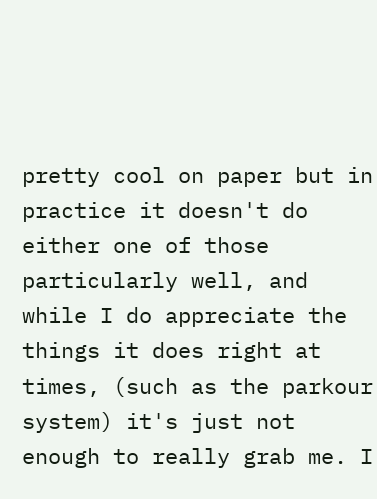pretty cool on paper but in practice it doesn't do either one of those particularly well, and while I do appreciate the things it does right at times, (such as the parkour system) it's just not enough to really grab me. I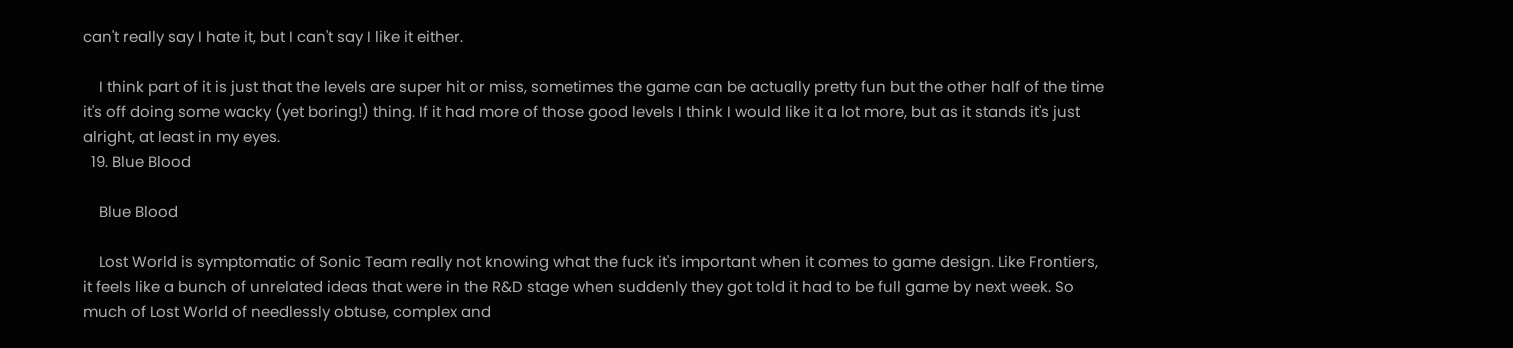can't really say I hate it, but I can't say I like it either.

    I think part of it is just that the levels are super hit or miss, sometimes the game can be actually pretty fun but the other half of the time it's off doing some wacky (yet boring!) thing. If it had more of those good levels I think I would like it a lot more, but as it stands it's just alright, at least in my eyes.
  19. Blue Blood

    Blue Blood

    Lost World is symptomatic of Sonic Team really not knowing what the fuck it's important when it comes to game design. Like Frontiers, it feels like a bunch of unrelated ideas that were in the R&D stage when suddenly they got told it had to be full game by next week. So much of Lost World of needlessly obtuse, complex and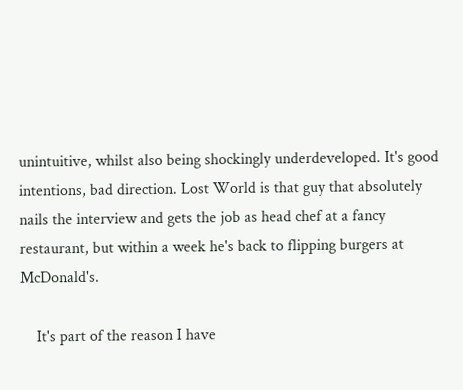unintuitive, whilst also being shockingly underdeveloped. It's good intentions, bad direction. Lost World is that guy that absolutely nails the interview and gets the job as head chef at a fancy restaurant, but within a week he's back to flipping burgers at McDonald's.

    It's part of the reason I have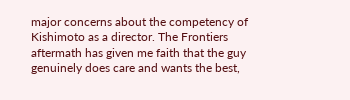major concerns about the competency of Kishimoto as a director. The Frontiers aftermath has given me faith that the guy genuinely does care and wants the best,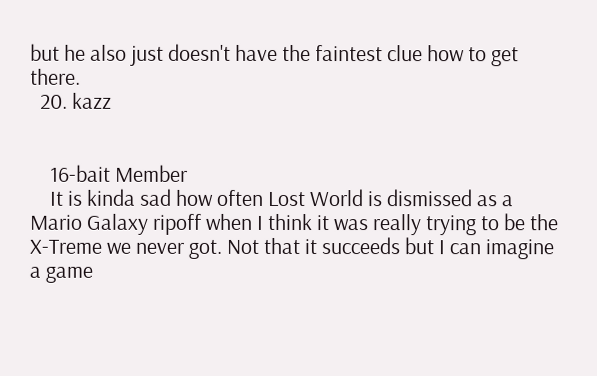but he also just doesn't have the faintest clue how to get there.
  20. kazz


    16-bait Member
    It is kinda sad how often Lost World is dismissed as a Mario Galaxy ripoff when I think it was really trying to be the X-Treme we never got. Not that it succeeds but I can imagine a game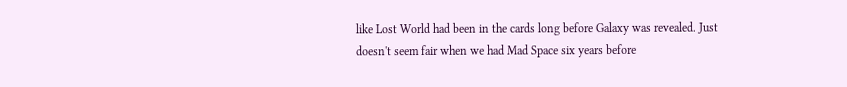like Lost World had been in the cards long before Galaxy was revealed. Just doesn't seem fair when we had Mad Space six years before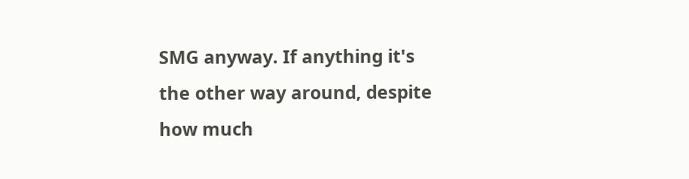SMG anyway. If anything it's the other way around, despite how much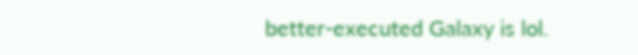better-executed Galaxy is lol.